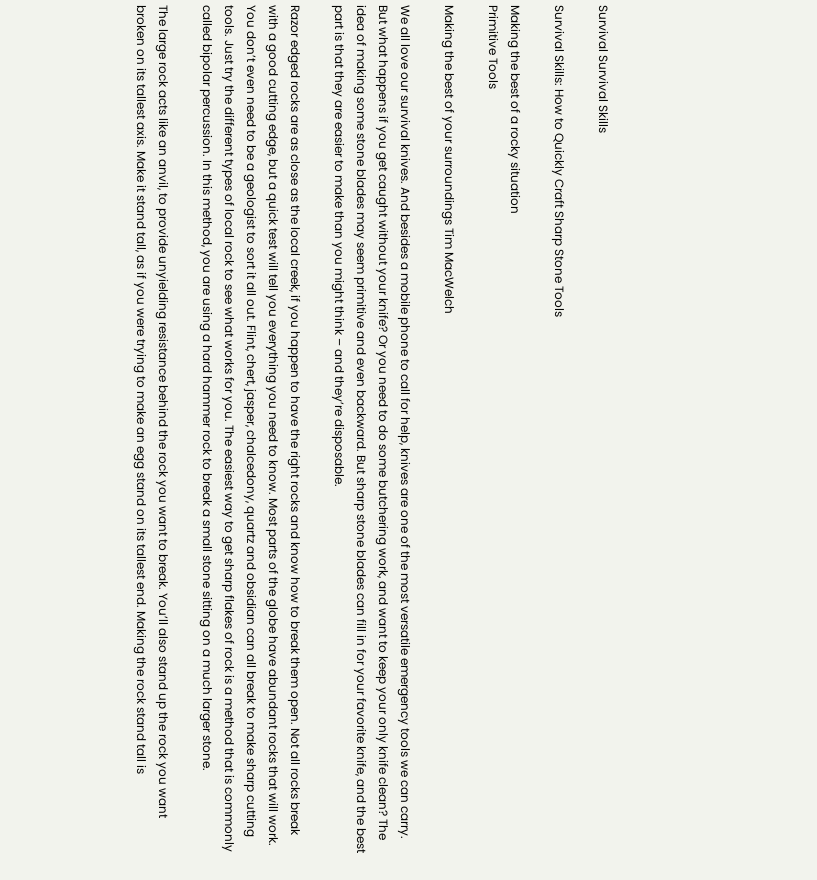Survival Survival Skills

Survival Skills: How to Quickly Craft Sharp Stone Tools

Making the best of a rocky situation
Primitive Tools

Making the best of your surroundings Tim MacWelch

We all love our survival knives. And besides a mobile phone to call for help, knives are one of the most versatile emergency tools we can carry. But what happens if you get caught without your knife? Or you need to do some butchering work, and want to keep your only knife clean? The idea of making some stone blades may seem primitive and even backward. But sharp stone blades can fill in for your favorite knife, and the best part is that they are easier to make than you might think – and they’re disposable.

Razor edged rocks are as close as the local creek, if you happen to have the right rocks and know how to break them open. Not all rocks break with a good cutting edge, but a quick test will tell you everything you need to know. Most parts of the globe have abundant rocks that will work. You don’t even need to be a geologist to sort it all out. Flint, chert, jasper, chalcedony, quartz and obsidian can all break to make sharp cutting tools. Just try the different types of local rock to see what works for you. The easiest way to get sharp flakes of rock is a method that is commonly called bipolar percussion. In this method, you are using a hard hammer rock to break a small stone sitting on a much larger stone.

The large rock acts like an anvil, to provide unyielding resistance behind the rock you want to break. You’ll also stand up the rock you want broken on its tallest axis. Make it stand tall, as if you were trying to make an egg stand on its tallest end. Making the rock stand tall is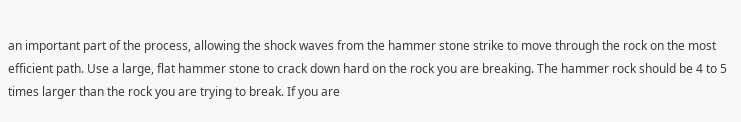an important part of the process, allowing the shock waves from the hammer stone strike to move through the rock on the most efficient path. Use a large, flat hammer stone to crack down hard on the rock you are breaking. The hammer rock should be 4 to 5 times larger than the rock you are trying to break. If you are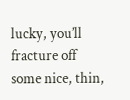lucky, you’ll fracture off some nice, thin,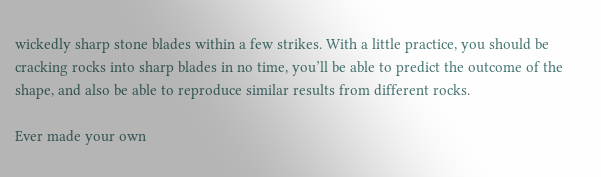wickedly sharp stone blades within a few strikes. With a little practice, you should be cracking rocks into sharp blades in no time, you’ll be able to predict the outcome of the shape, and also be able to reproduce similar results from different rocks.

Ever made your own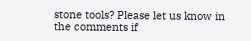stone tools? Please let us know in the comments if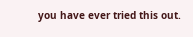you have ever tried this out.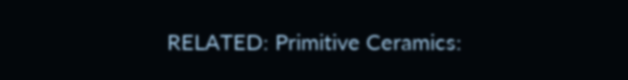RELATED: Primitive Ceramics: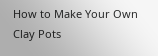How to Make Your Own Clay Pots